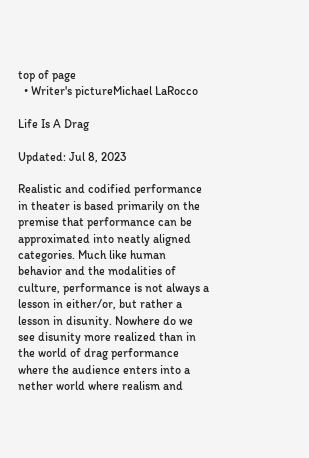top of page
  • Writer's pictureMichael LaRocco

Life Is A Drag

Updated: Jul 8, 2023

Realistic and codified performance in theater is based primarily on the premise that performance can be approximated into neatly aligned categories. Much like human behavior and the modalities of culture, performance is not always a lesson in either/or, but rather a lesson in disunity. Nowhere do we see disunity more realized than in the world of drag performance where the audience enters into a nether world where realism and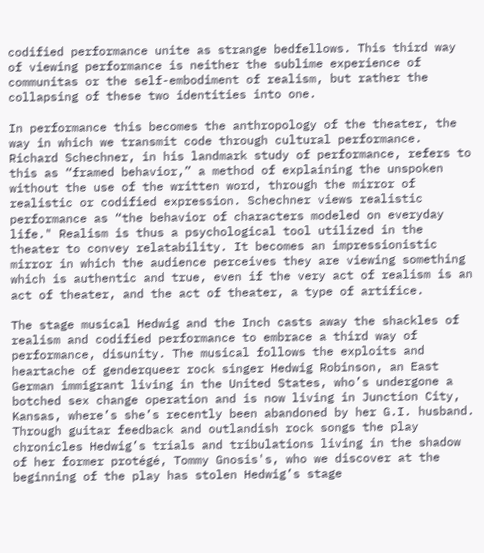codified performance unite as strange bedfellows. This third way of viewing performance is neither the sublime experience of communitas or the self-embodiment of realism, but rather the collapsing of these two identities into one.

In performance this becomes the anthropology of the theater, the way in which we transmit code through cultural performance. Richard Schechner, in his landmark study of performance, refers to this as “framed behavior,” a method of explaining the unspoken without the use of the written word, through the mirror of realistic or codified expression. Schechner views realistic performance as “the behavior of characters modeled on everyday life." Realism is thus a psychological tool utilized in the theater to convey relatability. It becomes an impressionistic mirror in which the audience perceives they are viewing something which is authentic and true, even if the very act of realism is an act of theater, and the act of theater, a type of artifice.

The stage musical Hedwig and the Inch casts away the shackles of realism and codified performance to embrace a third way of performance, disunity. The musical follows the exploits and heartache of genderqueer rock singer Hedwig Robinson, an East German immigrant living in the United States, who’s undergone a botched sex change operation and is now living in Junction City, Kansas, where’s she’s recently been abandoned by her G.I. husband. Through guitar feedback and outlandish rock songs the play chronicles Hedwig’s trials and tribulations living in the shadow of her former protégé, Tommy Gnosis's, who we discover at the beginning of the play has stolen Hedwig’s stage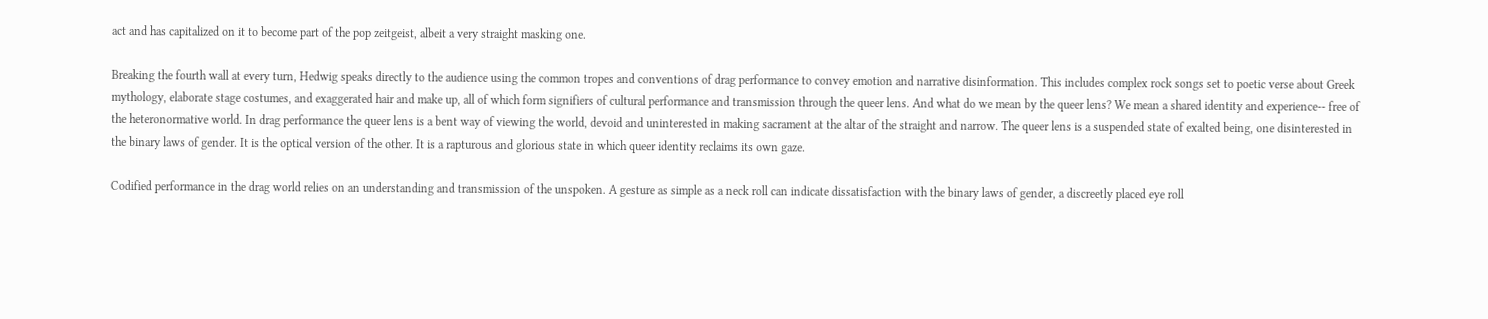act and has capitalized on it to become part of the pop zeitgeist, albeit a very straight masking one.

Breaking the fourth wall at every turn, Hedwig speaks directly to the audience using the common tropes and conventions of drag performance to convey emotion and narrative disinformation. This includes complex rock songs set to poetic verse about Greek mythology, elaborate stage costumes, and exaggerated hair and make up, all of which form signifiers of cultural performance and transmission through the queer lens. And what do we mean by the queer lens? We mean a shared identity and experience-- free of the heteronormative world. In drag performance the queer lens is a bent way of viewing the world, devoid and uninterested in making sacrament at the altar of the straight and narrow. The queer lens is a suspended state of exalted being, one disinterested in the binary laws of gender. It is the optical version of the other. It is a rapturous and glorious state in which queer identity reclaims its own gaze.

Codified performance in the drag world relies on an understanding and transmission of the unspoken. A gesture as simple as a neck roll can indicate dissatisfaction with the binary laws of gender, a discreetly placed eye roll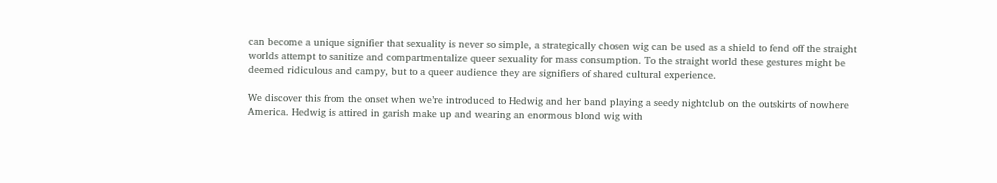can become a unique signifier that sexuality is never so simple, a strategically chosen wig can be used as a shield to fend off the straight worlds attempt to sanitize and compartmentalize queer sexuality for mass consumption. To the straight world these gestures might be deemed ridiculous and campy, but to a queer audience they are signifiers of shared cultural experience.

We discover this from the onset when we’re introduced to Hedwig and her band playing a seedy nightclub on the outskirts of nowhere America. Hedwig is attired in garish make up and wearing an enormous blond wig with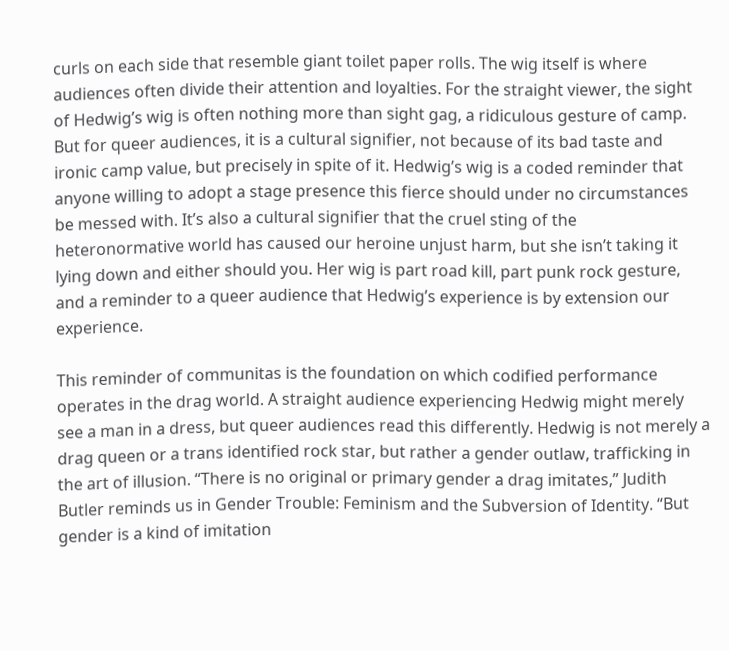curls on each side that resemble giant toilet paper rolls. The wig itself is where audiences often divide their attention and loyalties. For the straight viewer, the sight of Hedwig’s wig is often nothing more than sight gag, a ridiculous gesture of camp. But for queer audiences, it is a cultural signifier, not because of its bad taste and ironic camp value, but precisely in spite of it. Hedwig’s wig is a coded reminder that anyone willing to adopt a stage presence this fierce should under no circumstances be messed with. It’s also a cultural signifier that the cruel sting of the heteronormative world has caused our heroine unjust harm, but she isn’t taking it lying down and either should you. Her wig is part road kill, part punk rock gesture, and a reminder to a queer audience that Hedwig’s experience is by extension our experience.

This reminder of communitas is the foundation on which codified performance operates in the drag world. A straight audience experiencing Hedwig might merely see a man in a dress, but queer audiences read this differently. Hedwig is not merely a drag queen or a trans identified rock star, but rather a gender outlaw, trafficking in the art of illusion. “There is no original or primary gender a drag imitates,” Judith Butler reminds us in Gender Trouble: Feminism and the Subversion of Identity. “But gender is a kind of imitation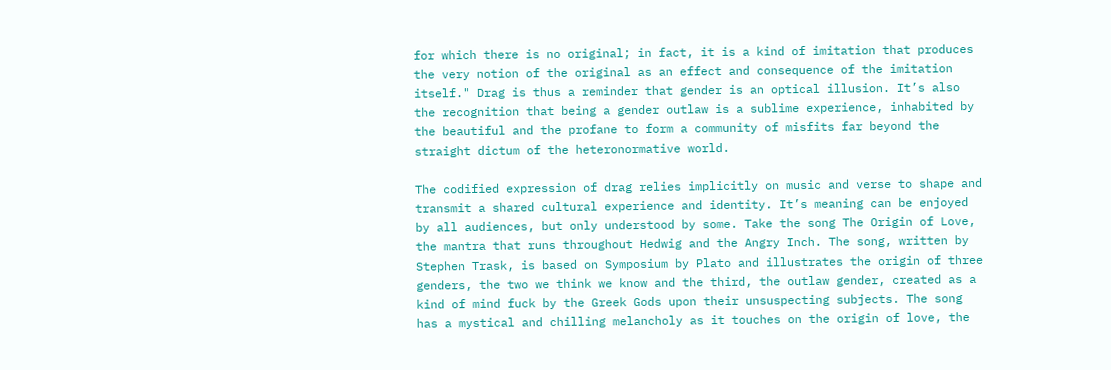for which there is no original; in fact, it is a kind of imitation that produces the very notion of the original as an effect and consequence of the imitation itself." Drag is thus a reminder that gender is an optical illusion. It’s also the recognition that being a gender outlaw is a sublime experience, inhabited by the beautiful and the profane to form a community of misfits far beyond the straight dictum of the heteronormative world.

The codified expression of drag relies implicitly on music and verse to shape and transmit a shared cultural experience and identity. It’s meaning can be enjoyed by all audiences, but only understood by some. Take the song The Origin of Love, the mantra that runs throughout Hedwig and the Angry Inch. The song, written by Stephen Trask, is based on Symposium by Plato and illustrates the origin of three genders, the two we think we know and the third, the outlaw gender, created as a kind of mind fuck by the Greek Gods upon their unsuspecting subjects. The song has a mystical and chilling melancholy as it touches on the origin of love, the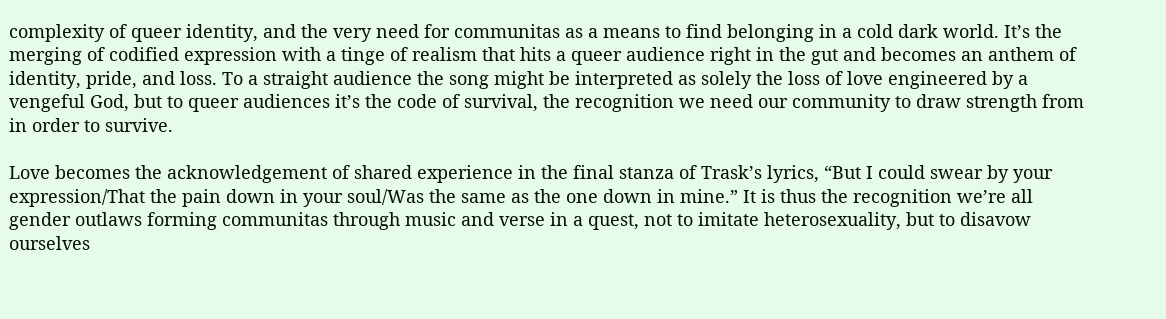complexity of queer identity, and the very need for communitas as a means to find belonging in a cold dark world. It’s the merging of codified expression with a tinge of realism that hits a queer audience right in the gut and becomes an anthem of identity, pride, and loss. To a straight audience the song might be interpreted as solely the loss of love engineered by a vengeful God, but to queer audiences it’s the code of survival, the recognition we need our community to draw strength from in order to survive.

Love becomes the acknowledgement of shared experience in the final stanza of Trask’s lyrics, “But I could swear by your expression/That the pain down in your soul/Was the same as the one down in mine.” It is thus the recognition we’re all gender outlaws forming communitas through music and verse in a quest, not to imitate heterosexuality, but to disavow ourselves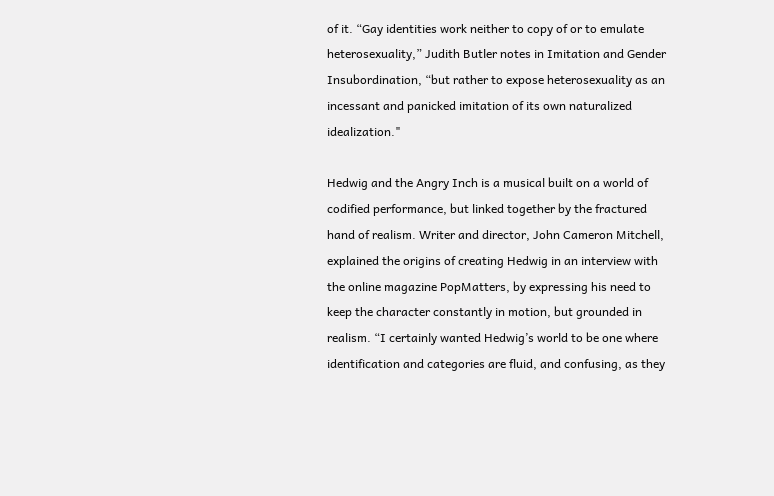of it. “Gay identities work neither to copy of or to emulate heterosexuality,” Judith Butler notes in Imitation and Gender Insubordination, “but rather to expose heterosexuality as an incessant and panicked imitation of its own naturalized idealization."

Hedwig and the Angry Inch is a musical built on a world of codified performance, but linked together by the fractured hand of realism. Writer and director, John Cameron Mitchell, explained the origins of creating Hedwig in an interview with the online magazine PopMatters, by expressing his need to keep the character constantly in motion, but grounded in realism. “I certainly wanted Hedwig’s world to be one where identification and categories are fluid, and confusing, as they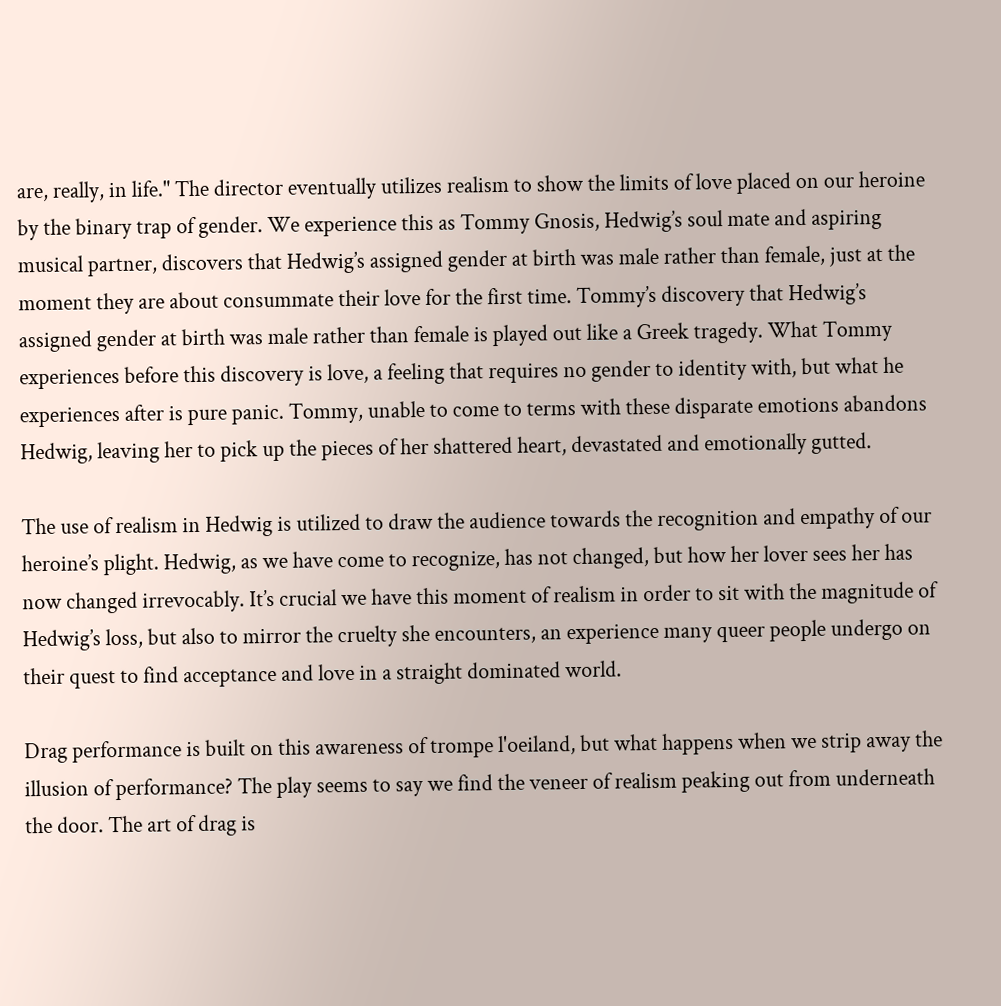are, really, in life." The director eventually utilizes realism to show the limits of love placed on our heroine by the binary trap of gender. We experience this as Tommy Gnosis, Hedwig’s soul mate and aspiring musical partner, discovers that Hedwig’s assigned gender at birth was male rather than female, just at the moment they are about consummate their love for the first time. Tommy’s discovery that Hedwig’s assigned gender at birth was male rather than female is played out like a Greek tragedy. What Tommy experiences before this discovery is love, a feeling that requires no gender to identity with, but what he experiences after is pure panic. Tommy, unable to come to terms with these disparate emotions abandons Hedwig, leaving her to pick up the pieces of her shattered heart, devastated and emotionally gutted.

The use of realism in Hedwig is utilized to draw the audience towards the recognition and empathy of our heroine’s plight. Hedwig, as we have come to recognize, has not changed, but how her lover sees her has now changed irrevocably. It’s crucial we have this moment of realism in order to sit with the magnitude of Hedwig’s loss, but also to mirror the cruelty she encounters, an experience many queer people undergo on their quest to find acceptance and love in a straight dominated world.

Drag performance is built on this awareness of trompe l'oeiland, but what happens when we strip away the illusion of performance? The play seems to say we find the veneer of realism peaking out from underneath the door. The art of drag is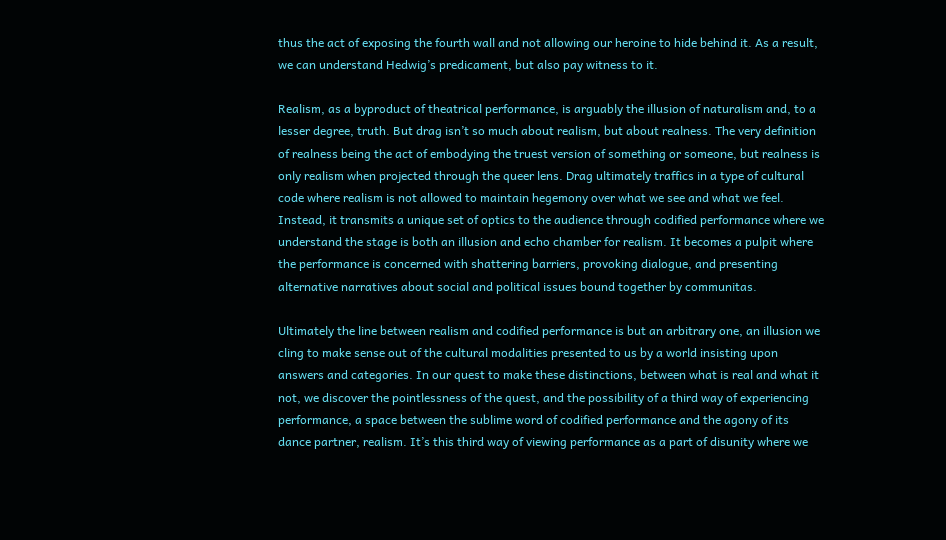thus the act of exposing the fourth wall and not allowing our heroine to hide behind it. As a result, we can understand Hedwig’s predicament, but also pay witness to it.

Realism, as a byproduct of theatrical performance, is arguably the illusion of naturalism and, to a lesser degree, truth. But drag isn’t so much about realism, but about realness. The very definition of realness being the act of embodying the truest version of something or someone, but realness is only realism when projected through the queer lens. Drag ultimately traffics in a type of cultural code where realism is not allowed to maintain hegemony over what we see and what we feel. Instead, it transmits a unique set of optics to the audience through codified performance where we understand the stage is both an illusion and echo chamber for realism. It becomes a pulpit where the performance is concerned with shattering barriers, provoking dialogue, and presenting alternative narratives about social and political issues bound together by communitas.

Ultimately the line between realism and codified performance is but an arbitrary one, an illusion we cling to make sense out of the cultural modalities presented to us by a world insisting upon answers and categories. In our quest to make these distinctions, between what is real and what it not, we discover the pointlessness of the quest, and the possibility of a third way of experiencing performance, a space between the sublime word of codified performance and the agony of its dance partner, realism. It’s this third way of viewing performance as a part of disunity where we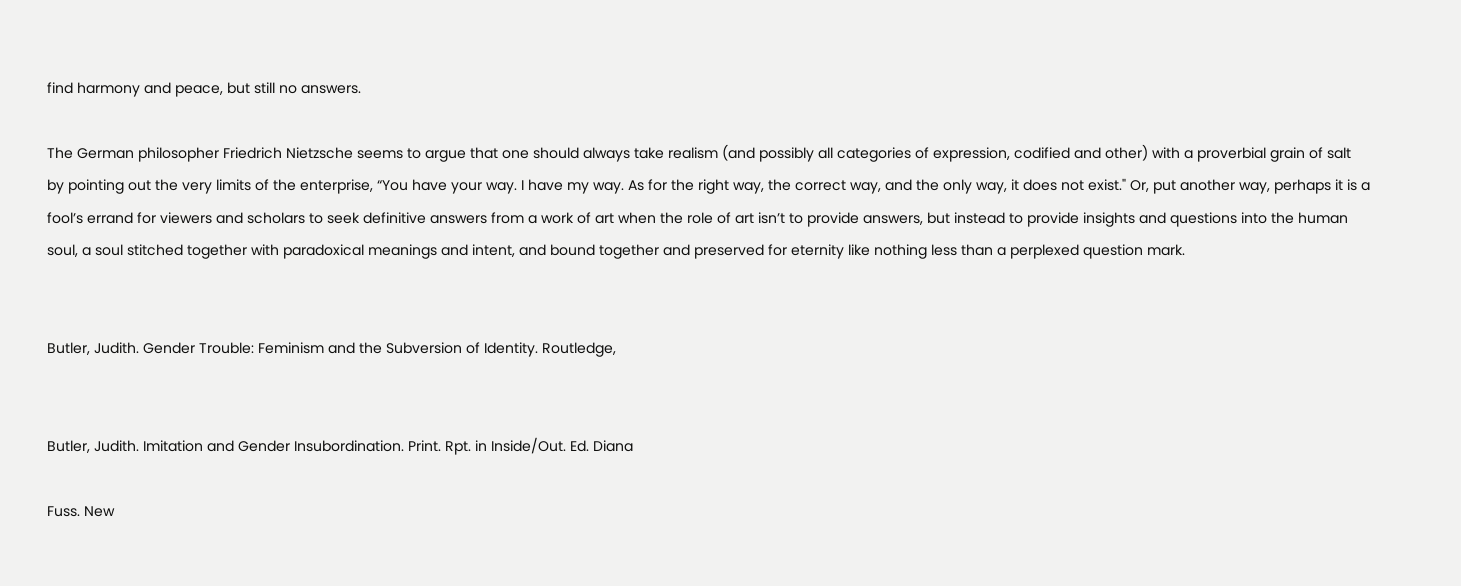find harmony and peace, but still no answers.

The German philosopher Friedrich Nietzsche seems to argue that one should always take realism (and possibly all categories of expression, codified and other) with a proverbial grain of salt by pointing out the very limits of the enterprise, “You have your way. I have my way. As for the right way, the correct way, and the only way, it does not exist." Or, put another way, perhaps it is a fool’s errand for viewers and scholars to seek definitive answers from a work of art when the role of art isn’t to provide answers, but instead to provide insights and questions into the human soul, a soul stitched together with paradoxical meanings and intent, and bound together and preserved for eternity like nothing less than a perplexed question mark.


Butler, Judith. Gender Trouble: Feminism and the Subversion of Identity. Routledge,


Butler, Judith. Imitation and Gender Insubordination. Print. Rpt. in Inside/Out. Ed. Diana

Fuss. New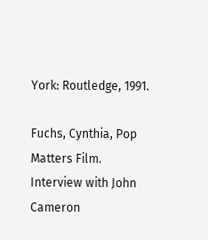York: Routledge, 1991.

Fuchs, Cynthia, Pop Matters Film. Interview with John Cameron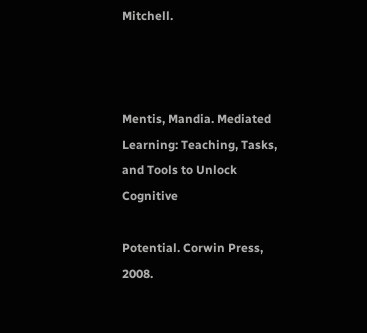Mitchell.



Mentis, Mandia. Mediated Learning: Teaching, Tasks, and Tools to Unlock Cognitive

Potential. Corwin Press, 2008.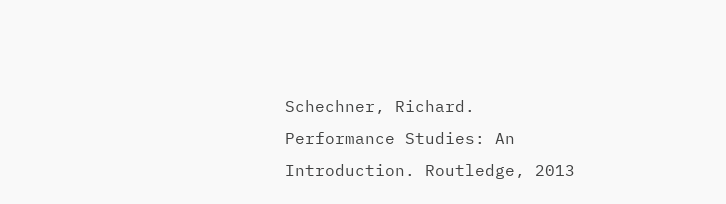Schechner, Richard. Performance Studies: An Introduction. Routledge, 2013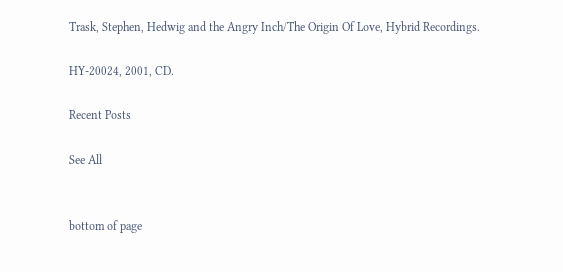Trask, Stephen, Hedwig and the Angry Inch/The Origin Of Love, Hybrid Recordings.

HY-20024, 2001, CD.

Recent Posts

See All


bottom of page